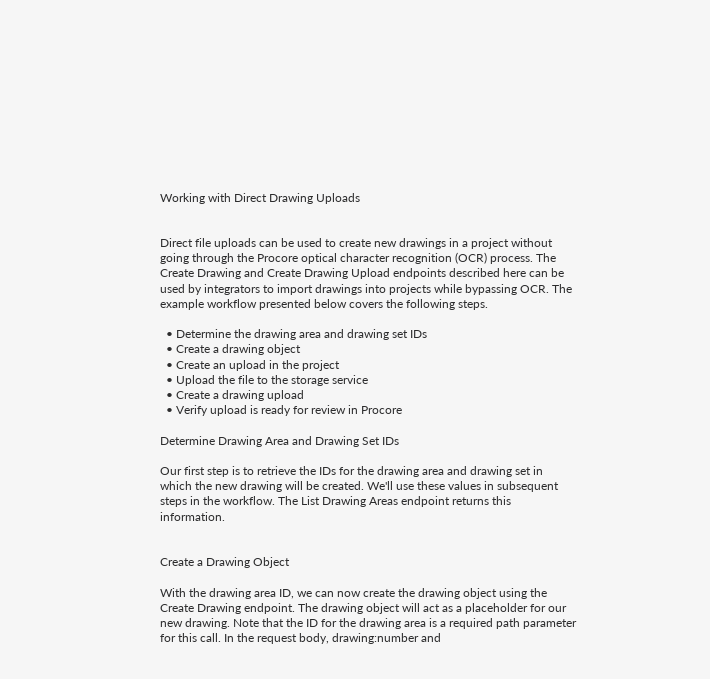Working with Direct Drawing Uploads


Direct file uploads can be used to create new drawings in a project without going through the Procore optical character recognition (OCR) process. The Create Drawing and Create Drawing Upload endpoints described here can be used by integrators to import drawings into projects while bypassing OCR. The example workflow presented below covers the following steps.

  • Determine the drawing area and drawing set IDs
  • Create a drawing object
  • Create an upload in the project
  • Upload the file to the storage service
  • Create a drawing upload
  • Verify upload is ready for review in Procore

Determine Drawing Area and Drawing Set IDs

Our first step is to retrieve the IDs for the drawing area and drawing set in which the new drawing will be created. We'll use these values in subsequent steps in the workflow. The List Drawing Areas endpoint returns this information.


Create a Drawing Object

With the drawing area ID, we can now create the drawing object using the Create Drawing endpoint. The drawing object will act as a placeholder for our new drawing. Note that the ID for the drawing area is a required path parameter for this call. In the request body, drawing:number and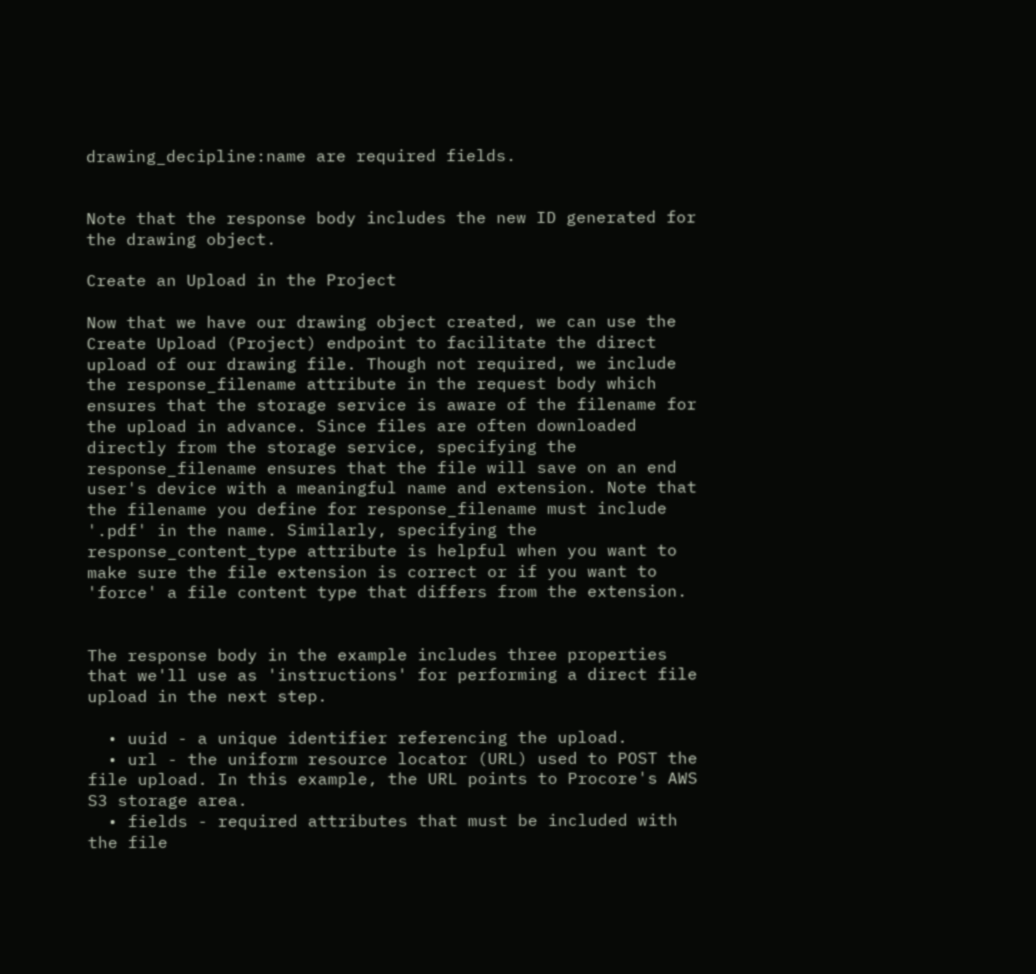drawing_decipline:name are required fields.


Note that the response body includes the new ID generated for the drawing object.

Create an Upload in the Project

Now that we have our drawing object created, we can use the Create Upload (Project) endpoint to facilitate the direct upload of our drawing file. Though not required, we include the response_filename attribute in the request body which ensures that the storage service is aware of the filename for the upload in advance. Since files are often downloaded directly from the storage service, specifying the response_filename ensures that the file will save on an end user's device with a meaningful name and extension. Note that the filename you define for response_filename must include '.pdf' in the name. Similarly, specifying the response_content_type attribute is helpful when you want to make sure the file extension is correct or if you want to 'force' a file content type that differs from the extension.


The response body in the example includes three properties that we'll use as 'instructions' for performing a direct file upload in the next step.

  • uuid - a unique identifier referencing the upload.
  • url - the uniform resource locator (URL) used to POST the file upload. In this example, the URL points to Procore's AWS S3 storage area.
  • fields - required attributes that must be included with the file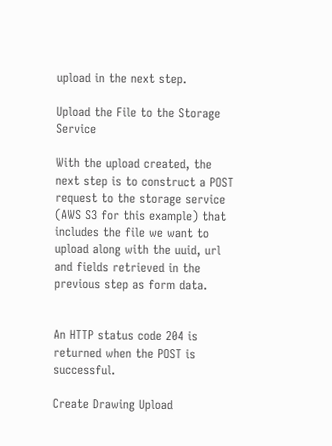upload in the next step.

Upload the File to the Storage Service

With the upload created, the next step is to construct a POST request to the storage service (AWS S3 for this example) that includes the file we want to upload along with the uuid, url and fields retrieved in the previous step as form data.


An HTTP status code 204 is returned when the POST is successful.

Create Drawing Upload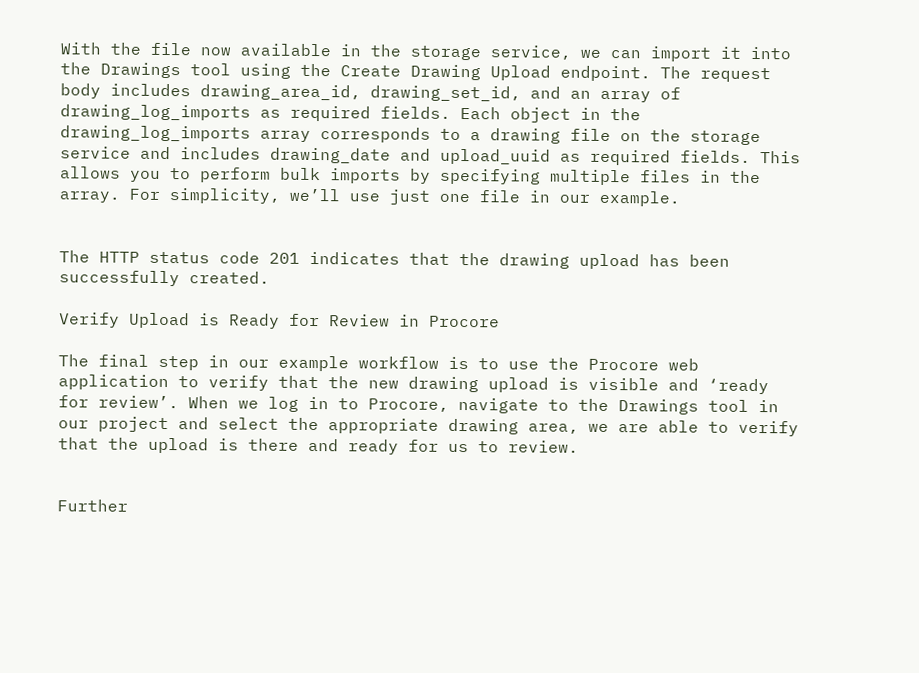With the file now available in the storage service, we can import it into the Drawings tool using the Create Drawing Upload endpoint. The request body includes drawing_area_id, drawing_set_id, and an array of drawing_log_imports as required fields. Each object in the drawing_log_imports array corresponds to a drawing file on the storage service and includes drawing_date and upload_uuid as required fields. This allows you to perform bulk imports by specifying multiple files in the array. For simplicity, we’ll use just one file in our example.


The HTTP status code 201 indicates that the drawing upload has been successfully created.

Verify Upload is Ready for Review in Procore

The final step in our example workflow is to use the Procore web application to verify that the new drawing upload is visible and ‘ready for review’. When we log in to Procore, navigate to the Drawings tool in our project and select the appropriate drawing area, we are able to verify that the upload is there and ready for us to review.


Further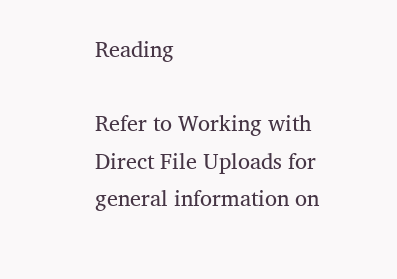Reading

Refer to Working with Direct File Uploads for general information on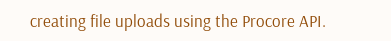creating file uploads using the Procore API.